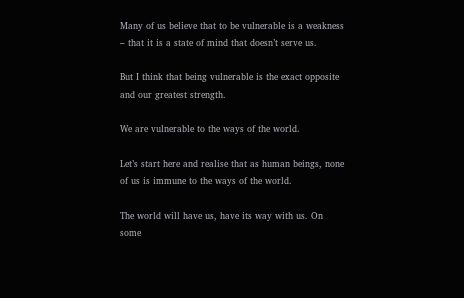Many of us believe that to be vulnerable is a weakness – that it is a state of mind that doesn’t serve us.

But I think that being vulnerable is the exact opposite and our greatest strength.

We are vulnerable to the ways of the world.

Let’s start here and realise that as human beings, none of us is immune to the ways of the world.

The world will have us, have its way with us. On some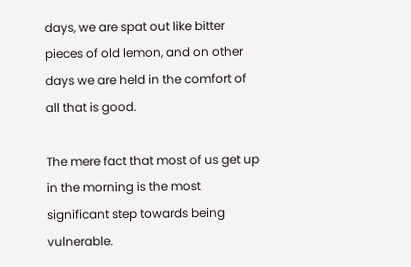days, we are spat out like bitter pieces of old lemon, and on other days we are held in the comfort of all that is good.

The mere fact that most of us get up in the morning is the most significant step towards being vulnerable.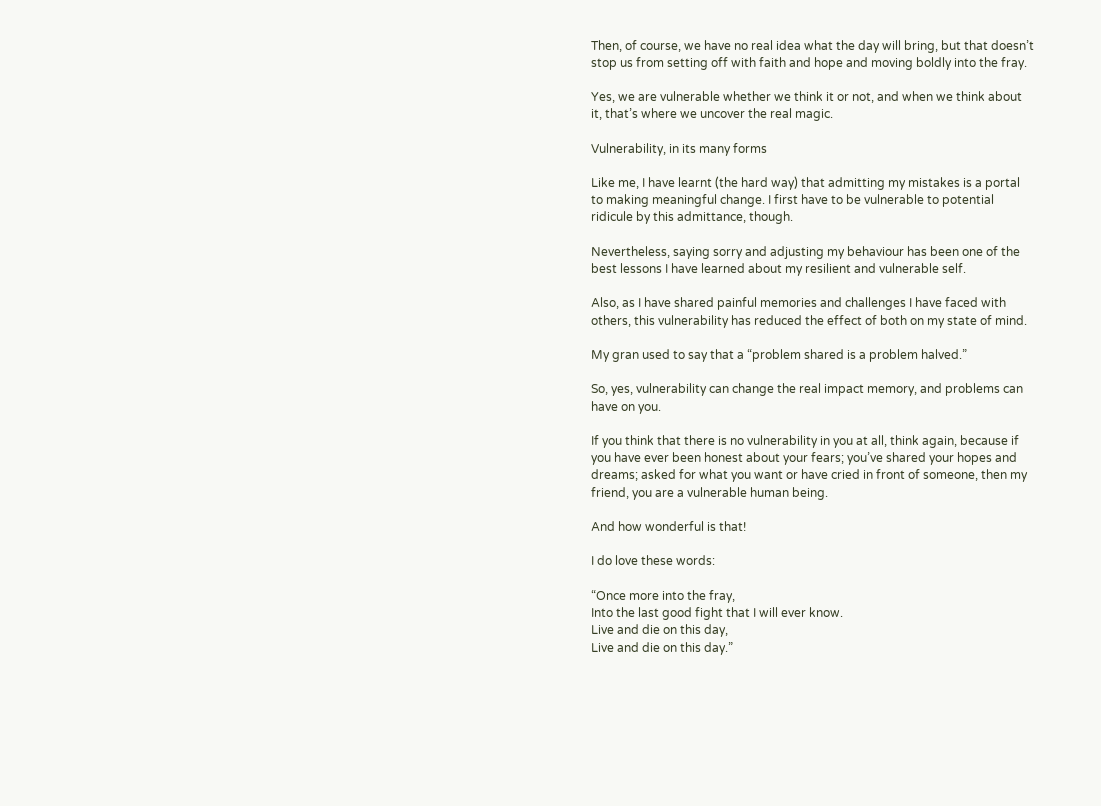Then, of course, we have no real idea what the day will bring, but that doesn’t stop us from setting off with faith and hope and moving boldly into the fray.

Yes, we are vulnerable whether we think it or not, and when we think about it, that’s where we uncover the real magic.

Vulnerability, in its many forms

Like me, I have learnt (the hard way) that admitting my mistakes is a portal to making meaningful change. I first have to be vulnerable to potential ridicule by this admittance, though.

Nevertheless, saying sorry and adjusting my behaviour has been one of the best lessons I have learned about my resilient and vulnerable self.

Also, as I have shared painful memories and challenges I have faced with others, this vulnerability has reduced the effect of both on my state of mind.

My gran used to say that a “problem shared is a problem halved.”

So, yes, vulnerability can change the real impact memory, and problems can have on you.

If you think that there is no vulnerability in you at all, think again, because if you have ever been honest about your fears; you’ve shared your hopes and dreams; asked for what you want or have cried in front of someone, then my friend, you are a vulnerable human being.

And how wonderful is that!

I do love these words:

“Once more into the fray,
Into the last good fight that I will ever know.
Live and die on this day,
Live and die on this day.”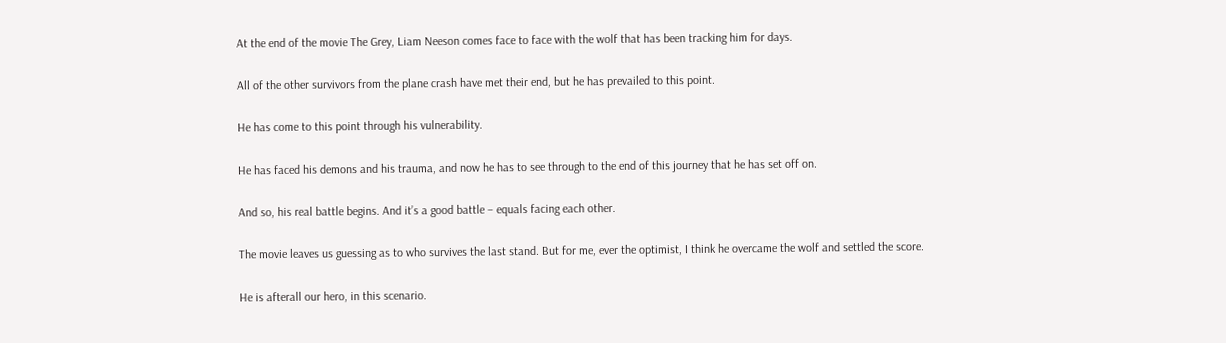At the end of the movie The Grey, Liam Neeson comes face to face with the wolf that has been tracking him for days.

All of the other survivors from the plane crash have met their end, but he has prevailed to this point.

He has come to this point through his vulnerability.

He has faced his demons and his trauma, and now he has to see through to the end of this journey that he has set off on.

And so, his real battle begins. And it’s a good battle – equals facing each other.

The movie leaves us guessing as to who survives the last stand. But for me, ever the optimist, I think he overcame the wolf and settled the score.

He is afterall our hero, in this scenario.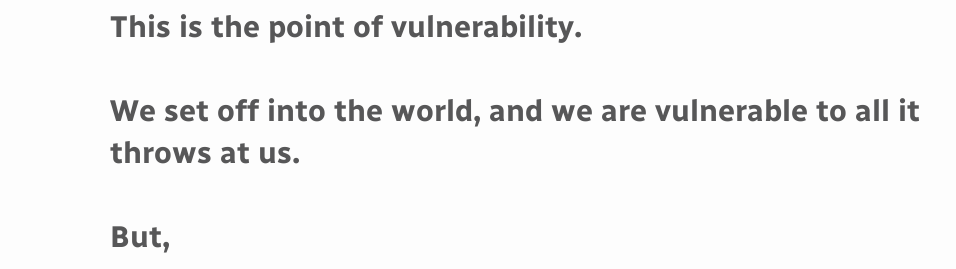This is the point of vulnerability.

We set off into the world, and we are vulnerable to all it throws at us.

But,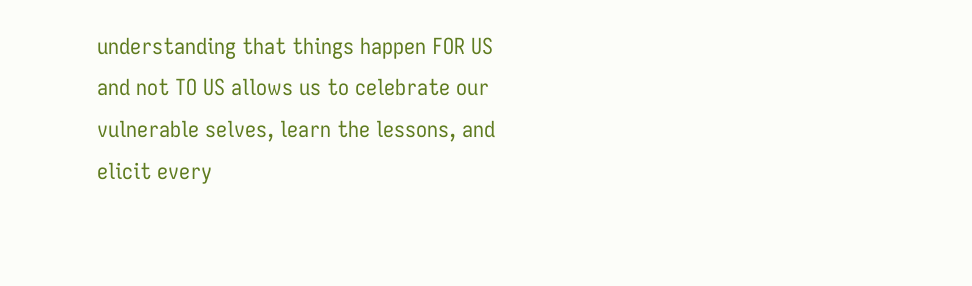understanding that things happen FOR US and not TO US allows us to celebrate our vulnerable selves, learn the lessons, and elicit every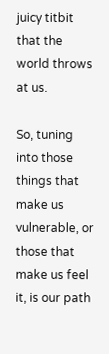juicy titbit that the world throws at us.

So, tuning into those things that make us vulnerable, or those that make us feel it, is our path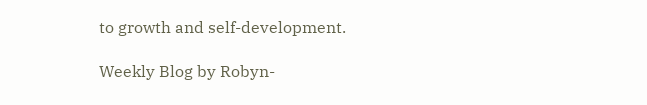to growth and self-development.

Weekly Blog by Robyn-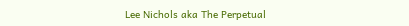Lee Nichols aka The Perpetual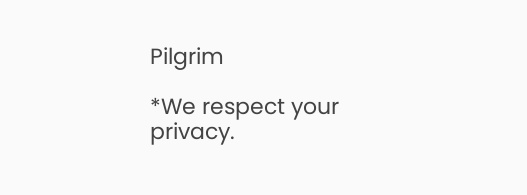Pilgrim

*We respect your privacy.